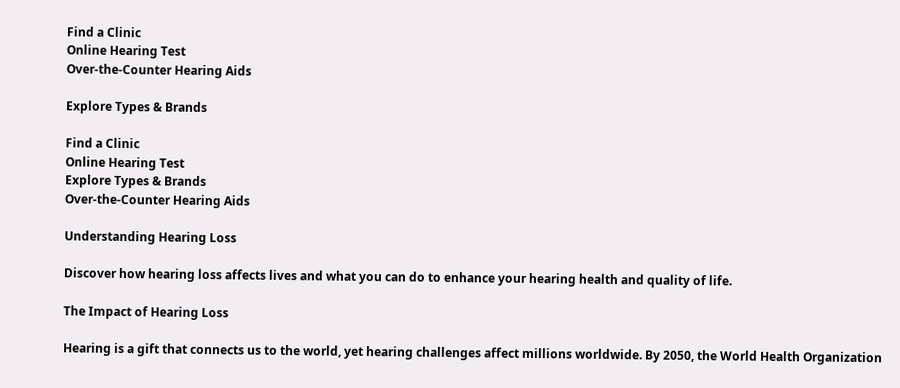Find a Clinic
Online Hearing Test
Over-the-Counter Hearing Aids

Explore Types & Brands

Find a Clinic
Online Hearing Test
Explore Types & Brands
Over-the-Counter Hearing Aids

Understanding Hearing Loss

Discover how hearing loss affects lives and what you can do to enhance your hearing health and quality of life.

The Impact of Hearing Loss

Hearing is a gift that connects us to the world, yet hearing challenges affect millions worldwide. By 2050, the World Health Organization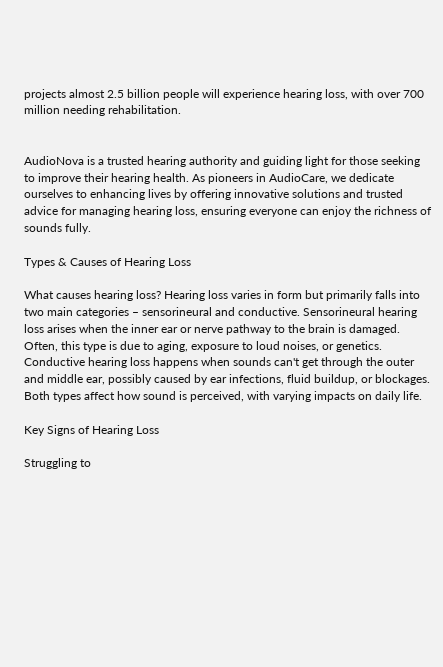projects almost 2.5 billion people will experience hearing loss, with over 700 million needing rehabilitation.


AudioNova is a trusted hearing authority and guiding light for those seeking to improve their hearing health. As pioneers in AudioCare, we dedicate ourselves to enhancing lives by offering innovative solutions and trusted advice for managing hearing loss, ensuring everyone can enjoy the richness of sounds fully.

Types & Causes of Hearing Loss

What causes hearing loss? Hearing loss varies in form but primarily falls into two main categories – sensorineural and conductive. Sensorineural hearing loss arises when the inner ear or nerve pathway to the brain is damaged. Often, this type is due to aging, exposure to loud noises, or genetics. Conductive hearing loss happens when sounds can't get through the outer and middle ear, possibly caused by ear infections, fluid buildup, or blockages. Both types affect how sound is perceived, with varying impacts on daily life.

Key Signs of Hearing Loss

Struggling to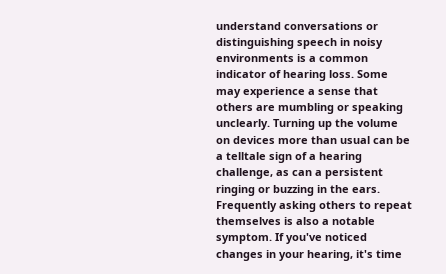understand conversations or distinguishing speech in noisy environments is a common indicator of hearing loss. Some may experience a sense that others are mumbling or speaking unclearly. Turning up the volume on devices more than usual can be a telltale sign of a hearing challenge, as can a persistent ringing or buzzing in the ears. Frequently asking others to repeat themselves is also a notable symptom. If you've noticed changes in your hearing, it's time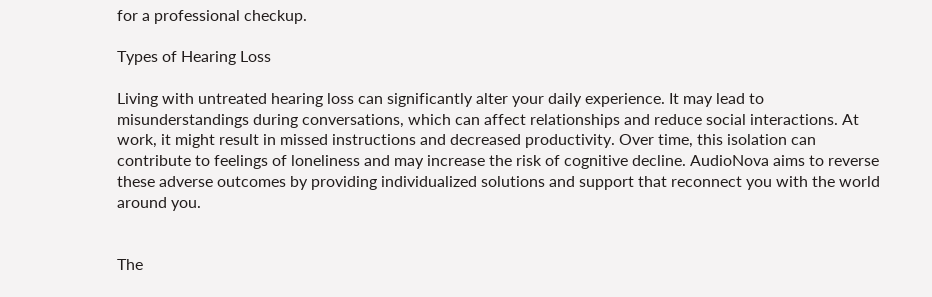for a professional checkup.

Types of Hearing Loss

Living with untreated hearing loss can significantly alter your daily experience. It may lead to misunderstandings during conversations, which can affect relationships and reduce social interactions. At work, it might result in missed instructions and decreased productivity. Over time, this isolation can contribute to feelings of loneliness and may increase the risk of cognitive decline. AudioNova aims to reverse these adverse outcomes by providing individualized solutions and support that reconnect you with the world around you.


The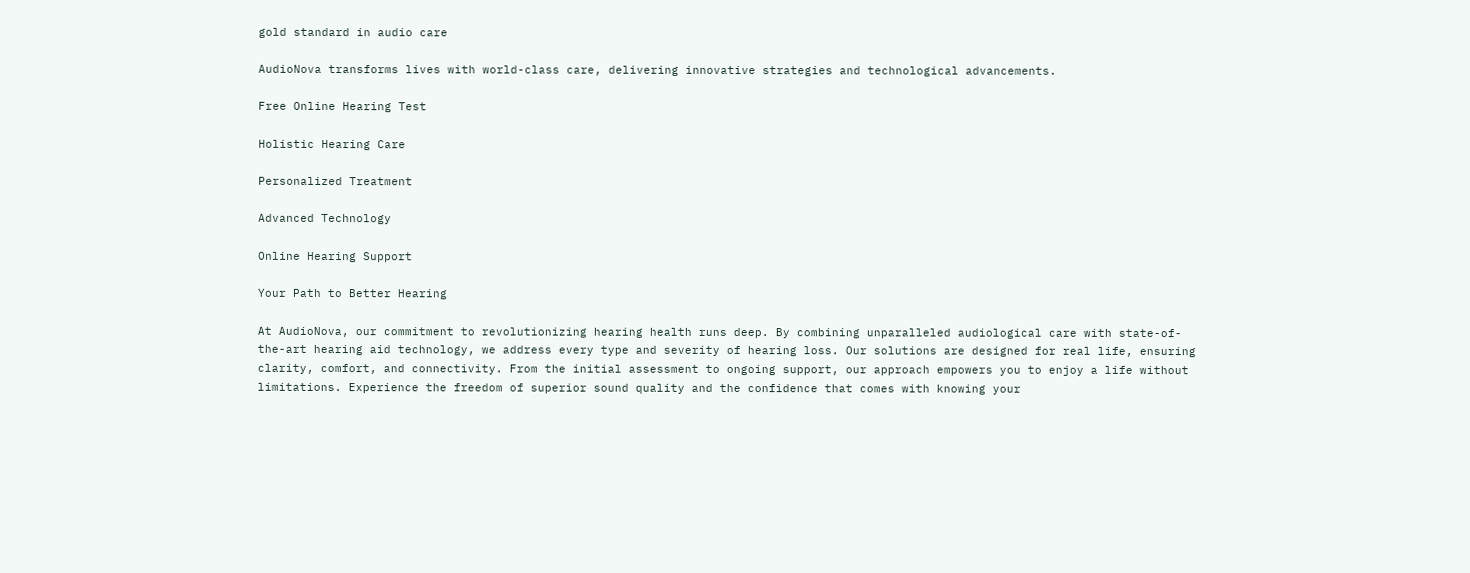gold standard in audio care

AudioNova transforms lives with world-class care, delivering innovative strategies and technological advancements.

Free Online Hearing Test

Holistic Hearing Care

Personalized Treatment

Advanced Technology

Online Hearing Support

Your Path to Better Hearing

At AudioNova, our commitment to revolutionizing hearing health runs deep. By combining unparalleled audiological care with state-of-the-art hearing aid technology, we address every type and severity of hearing loss. Our solutions are designed for real life, ensuring clarity, comfort, and connectivity. From the initial assessment to ongoing support, our approach empowers you to enjoy a life without limitations. Experience the freedom of superior sound quality and the confidence that comes with knowing your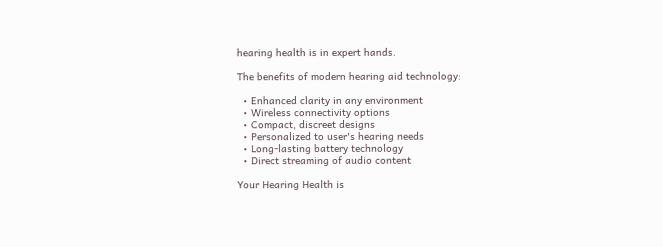hearing health is in expert hands.

The benefits of modern hearing aid technology:

  • Enhanced clarity in any environment
  • Wireless connectivity options
  • Compact, discreet designs
  • Personalized to user's hearing needs
  • Long-lasting battery technology
  • Direct streaming of audio content

Your Hearing Health is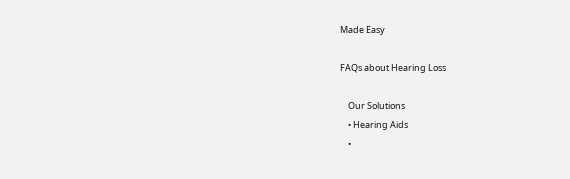Made Easy

FAQs about Hearing Loss

    Our Solutions
    • Hearing Aids
    •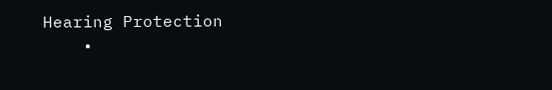Hearing Protection
    •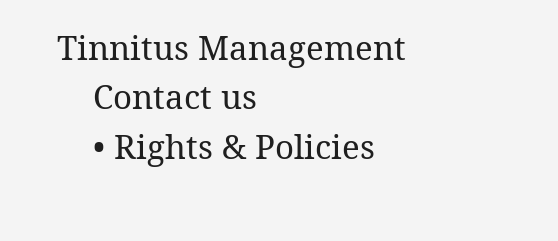Tinnitus Management
    Contact us
    • Rights & Policies